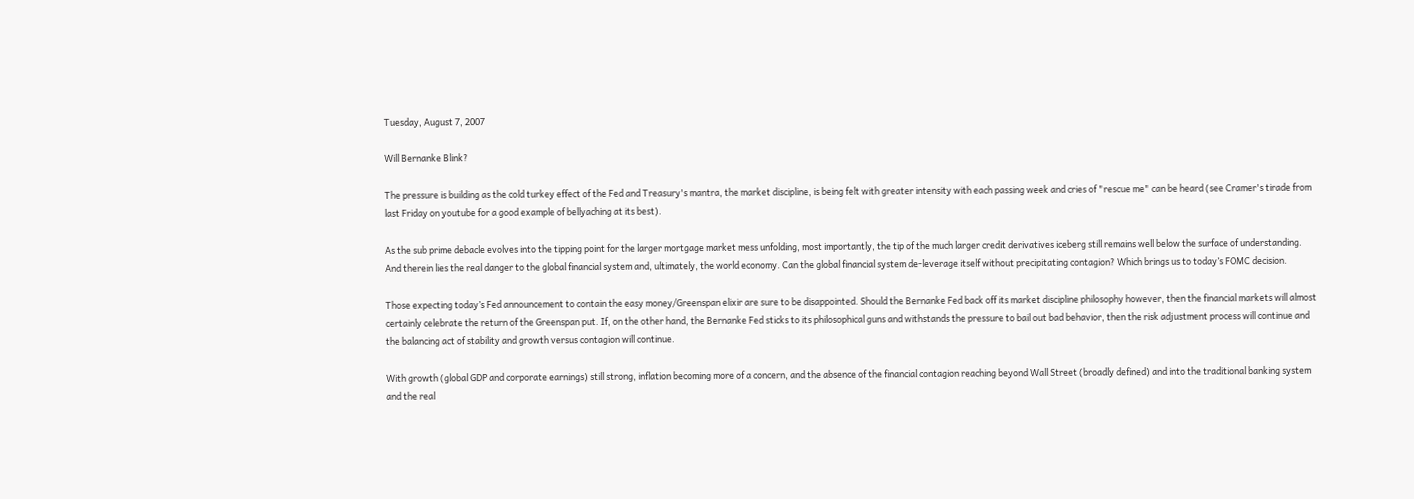Tuesday, August 7, 2007

Will Bernanke Blink?

The pressure is building as the cold turkey effect of the Fed and Treasury's mantra, the market discipline, is being felt with greater intensity with each passing week and cries of "rescue me" can be heard (see Cramer's tirade from last Friday on youtube for a good example of bellyaching at its best).

As the sub prime debacle evolves into the tipping point for the larger mortgage market mess unfolding, most importantly, the tip of the much larger credit derivatives iceberg still remains well below the surface of understanding. And therein lies the real danger to the global financial system and, ultimately, the world economy. Can the global financial system de-leverage itself without precipitating contagion? Which brings us to today’s FOMC decision.

Those expecting today’s Fed announcement to contain the easy money/Greenspan elixir are sure to be disappointed. Should the Bernanke Fed back off its market discipline philosophy however, then the financial markets will almost certainly celebrate the return of the Greenspan put. If, on the other hand, the Bernanke Fed sticks to its philosophical guns and withstands the pressure to bail out bad behavior, then the risk adjustment process will continue and the balancing act of stability and growth versus contagion will continue.

With growth (global GDP and corporate earnings) still strong, inflation becoming more of a concern, and the absence of the financial contagion reaching beyond Wall Street (broadly defined) and into the traditional banking system and the real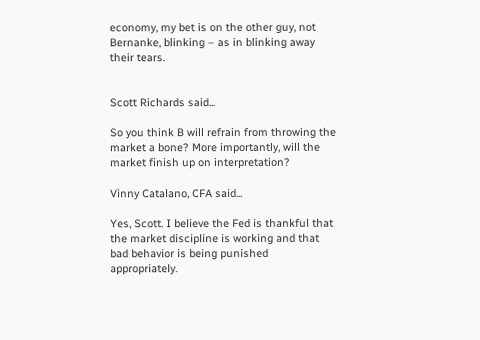economy, my bet is on the other guy, not Bernanke, blinking – as in blinking away their tears.


Scott Richards said...

So you think B will refrain from throwing the market a bone? More importantly, will the market finish up on interpretation?

Vinny Catalano, CFA said...

Yes, Scott. I believe the Fed is thankful that the market discipline is working and that bad behavior is being punished appropriately.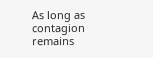As long as contagion remains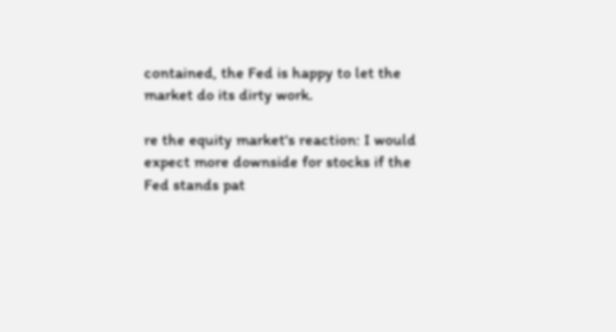contained, the Fed is happy to let the market do its dirty work.

re the equity market's reaction: I would expect more downside for stocks if the Fed stands pat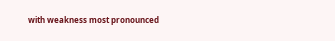with weakness most pronounced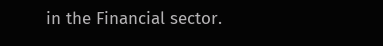in the Financial sector.